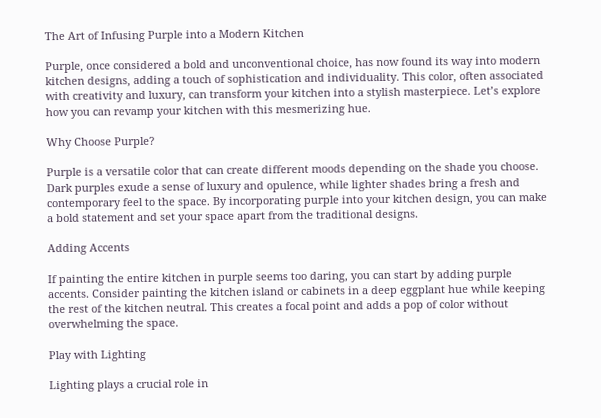The Art of Infusing Purple into a Modern Kitchen

Purple, once considered a bold and unconventional choice, has now found its way into modern kitchen designs, adding a touch of sophistication and individuality. This color, often associated with creativity and luxury, can transform your kitchen into a stylish masterpiece. Let’s explore how you can revamp your kitchen with this mesmerizing hue.

Why Choose Purple?

Purple is a versatile color that can create different moods depending on the shade you choose. Dark purples exude a sense of luxury and opulence, while lighter shades bring a fresh and contemporary feel to the space. By incorporating purple into your kitchen design, you can make a bold statement and set your space apart from the traditional designs.

Adding Accents

If painting the entire kitchen in purple seems too daring, you can start by adding purple accents. Consider painting the kitchen island or cabinets in a deep eggplant hue while keeping the rest of the kitchen neutral. This creates a focal point and adds a pop of color without overwhelming the space.

Play with Lighting

Lighting plays a crucial role in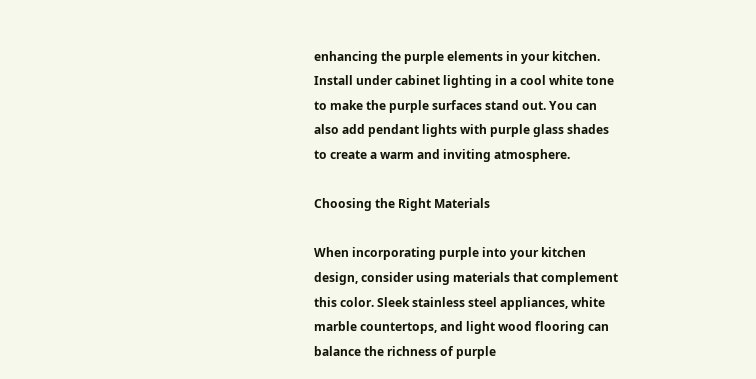enhancing the purple elements in your kitchen. Install under cabinet lighting in a cool white tone to make the purple surfaces stand out. You can also add pendant lights with purple glass shades to create a warm and inviting atmosphere.

Choosing the Right Materials

When incorporating purple into your kitchen design, consider using materials that complement this color. Sleek stainless steel appliances, white marble countertops, and light wood flooring can balance the richness of purple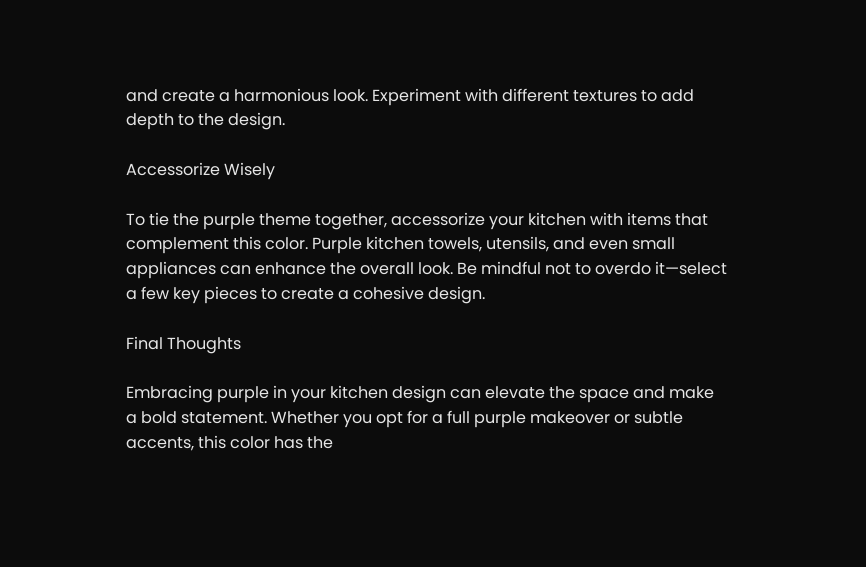and create a harmonious look. Experiment with different textures to add depth to the design.

Accessorize Wisely

To tie the purple theme together, accessorize your kitchen with items that complement this color. Purple kitchen towels, utensils, and even small appliances can enhance the overall look. Be mindful not to overdo it—select a few key pieces to create a cohesive design.

Final Thoughts

Embracing purple in your kitchen design can elevate the space and make a bold statement. Whether you opt for a full purple makeover or subtle accents, this color has the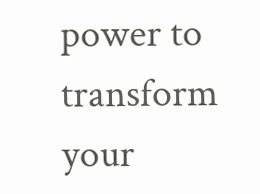power to transform your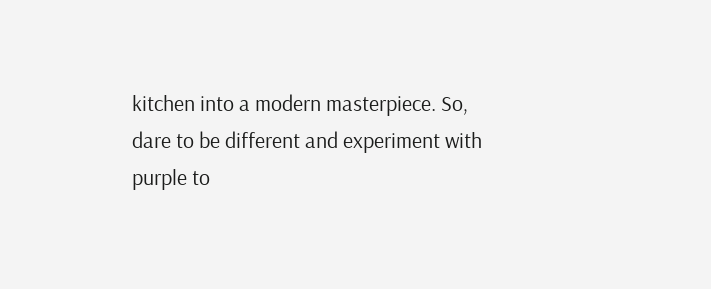kitchen into a modern masterpiece. So, dare to be different and experiment with purple to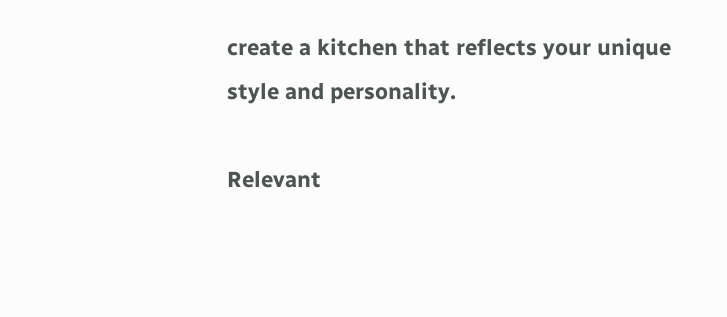create a kitchen that reflects your unique style and personality.

Relevant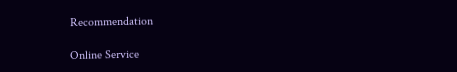Recommendation

Online Service